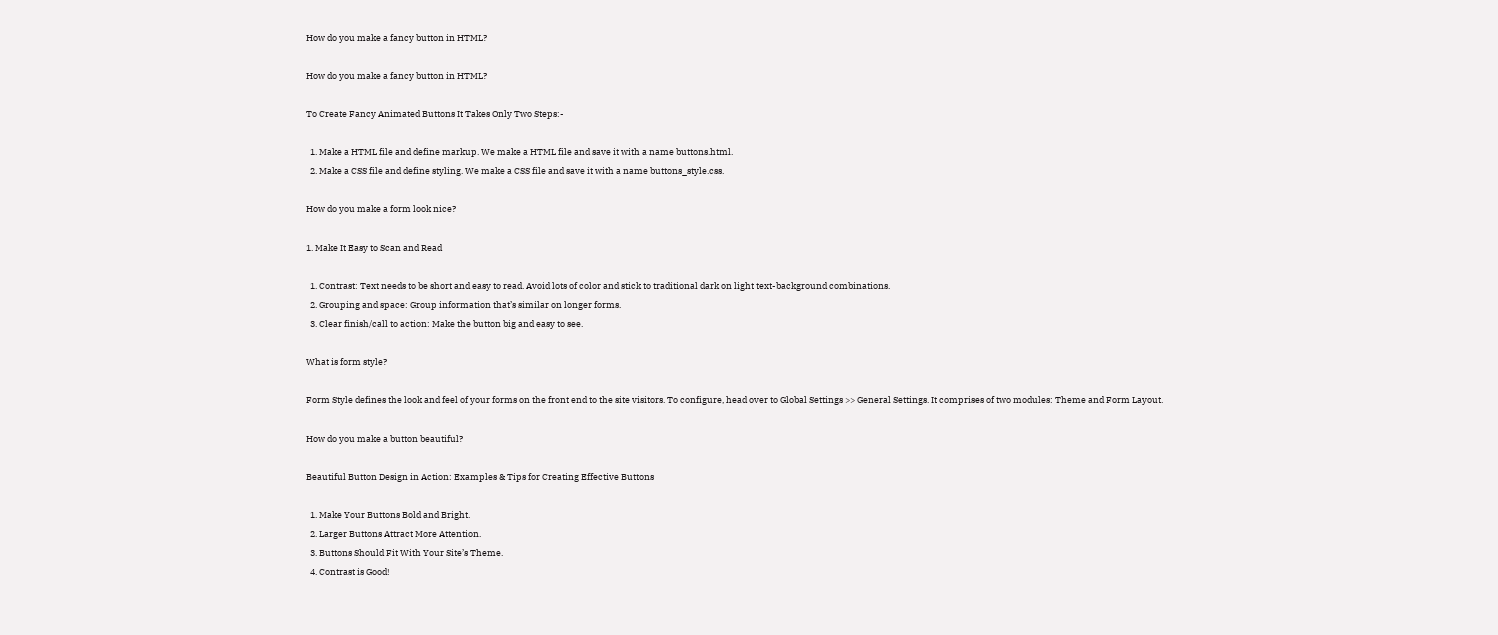How do you make a fancy button in HTML?

How do you make a fancy button in HTML?

To Create Fancy Animated Buttons It Takes Only Two Steps:-

  1. Make a HTML file and define markup. We make a HTML file and save it with a name buttons.html.
  2. Make a CSS file and define styling. We make a CSS file and save it with a name buttons_style.css.

How do you make a form look nice?

1. Make It Easy to Scan and Read

  1. Contrast: Text needs to be short and easy to read. Avoid lots of color and stick to traditional dark on light text-background combinations.
  2. Grouping and space: Group information that’s similar on longer forms.
  3. Clear finish/call to action: Make the button big and easy to see.

What is form style?

Form Style defines the look and feel of your forms on the front end to the site visitors. To configure, head over to Global Settings >> General Settings. It comprises of two modules: Theme and Form Layout.

How do you make a button beautiful?

Beautiful Button Design in Action: Examples & Tips for Creating Effective Buttons

  1. Make Your Buttons Bold and Bright.
  2. Larger Buttons Attract More Attention.
  3. Buttons Should Fit With Your Site’s Theme.
  4. Contrast is Good!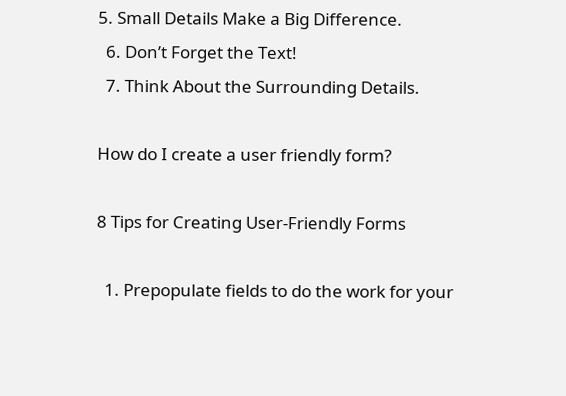5. Small Details Make a Big Difference.
  6. Don’t Forget the Text!
  7. Think About the Surrounding Details.

How do I create a user friendly form?

8 Tips for Creating User-Friendly Forms

  1. Prepopulate fields to do the work for your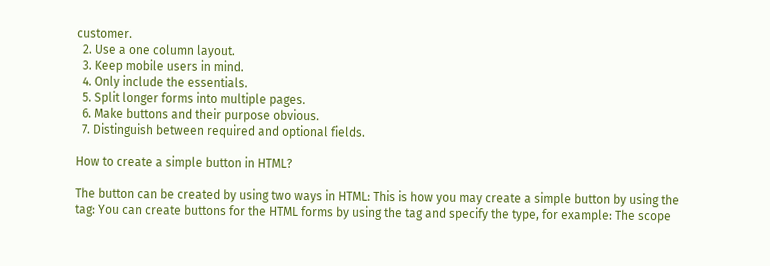customer.
  2. Use a one column layout.
  3. Keep mobile users in mind.
  4. Only include the essentials.
  5. Split longer forms into multiple pages.
  6. Make buttons and their purpose obvious.
  7. Distinguish between required and optional fields.

How to create a simple button in HTML?

The button can be created by using two ways in HTML: This is how you may create a simple button by using the tag: You can create buttons for the HTML forms by using the tag and specify the type, for example: The scope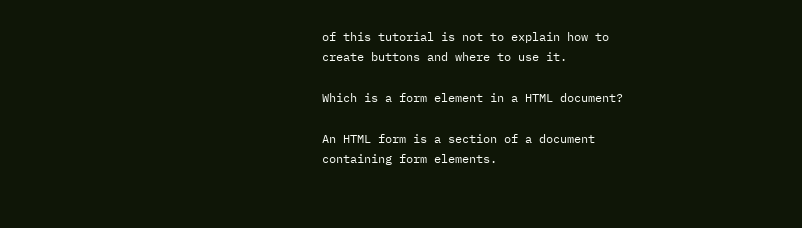of this tutorial is not to explain how to create buttons and where to use it.

Which is a form element in a HTML document?

An HTML form is a section of a document containing form elements.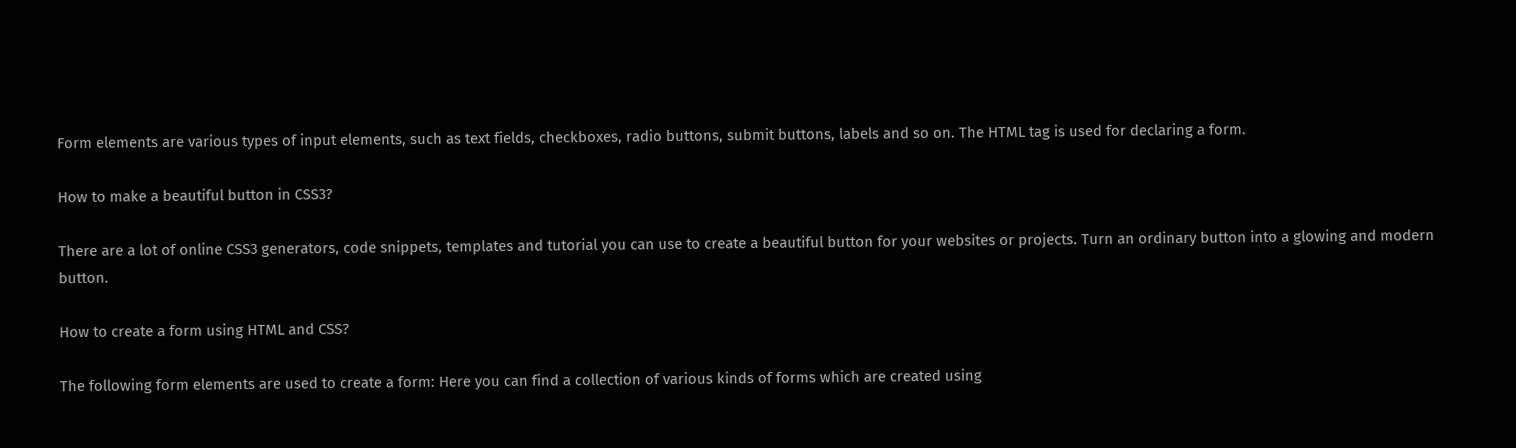Form elements are various types of input elements, such as text fields, checkboxes, radio buttons, submit buttons, labels and so on. The HTML tag is used for declaring a form.

How to make a beautiful button in CSS3?

There are a lot of online CSS3 generators, code snippets, templates and tutorial you can use to create a beautiful button for your websites or projects. Turn an ordinary button into a glowing and modern button.

How to create a form using HTML and CSS?

The following form elements are used to create a form: Here you can find a collection of various kinds of forms which are created using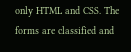only HTML and CSS. The forms are classified and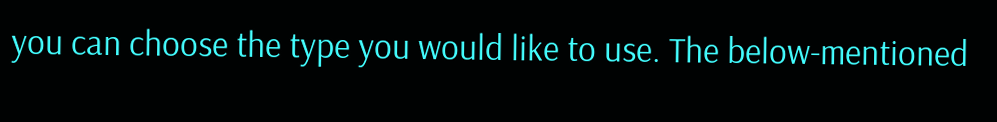you can choose the type you would like to use. The below-mentioned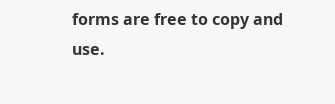forms are free to copy and use.